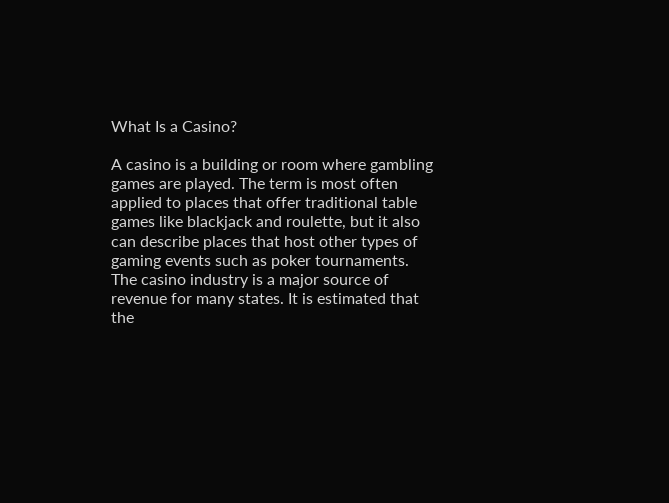What Is a Casino?

A casino is a building or room where gambling games are played. The term is most often applied to places that offer traditional table games like blackjack and roulette, but it also can describe places that host other types of gaming events such as poker tournaments. The casino industry is a major source of revenue for many states. It is estimated that the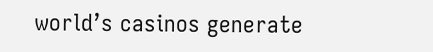world’s casinos generate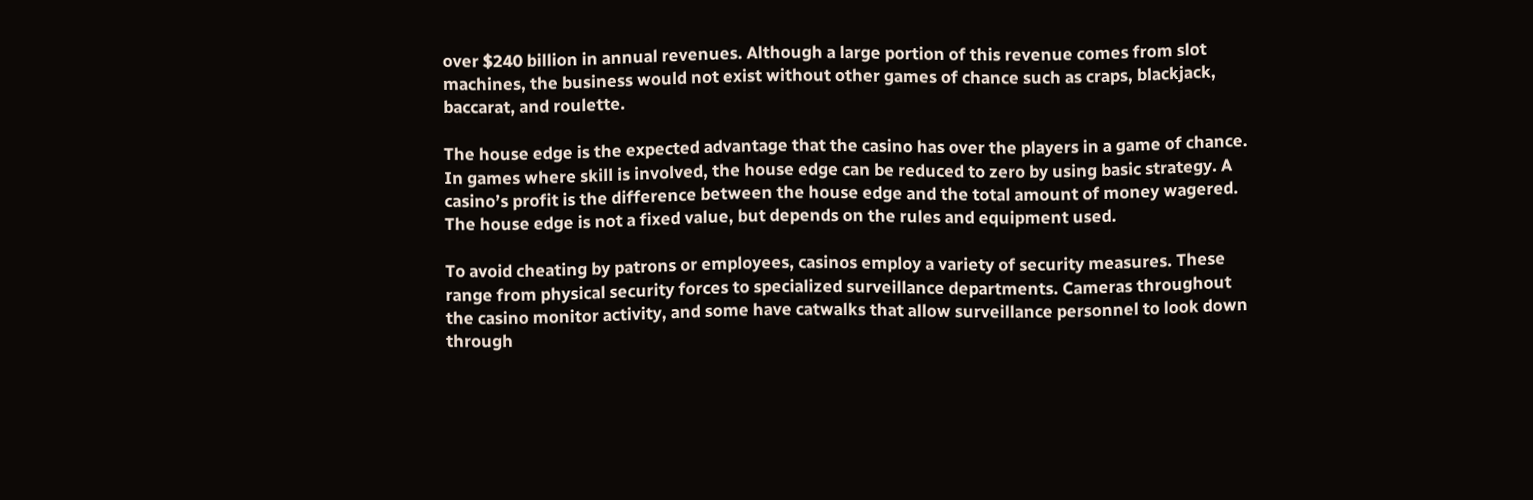over $240 billion in annual revenues. Although a large portion of this revenue comes from slot machines, the business would not exist without other games of chance such as craps, blackjack, baccarat, and roulette.

The house edge is the expected advantage that the casino has over the players in a game of chance. In games where skill is involved, the house edge can be reduced to zero by using basic strategy. A casino’s profit is the difference between the house edge and the total amount of money wagered. The house edge is not a fixed value, but depends on the rules and equipment used.

To avoid cheating by patrons or employees, casinos employ a variety of security measures. These range from physical security forces to specialized surveillance departments. Cameras throughout the casino monitor activity, and some have catwalks that allow surveillance personnel to look down through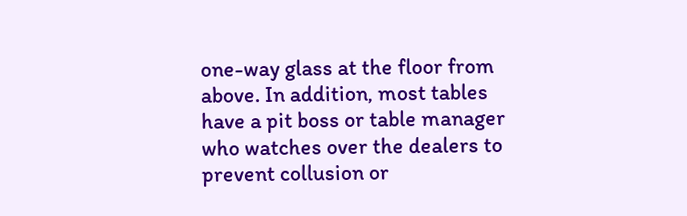one-way glass at the floor from above. In addition, most tables have a pit boss or table manager who watches over the dealers to prevent collusion or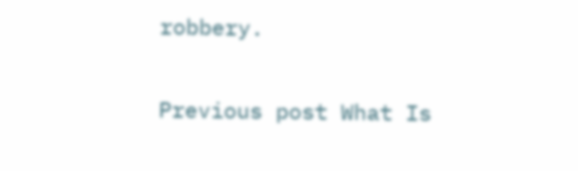robbery.

Previous post What Is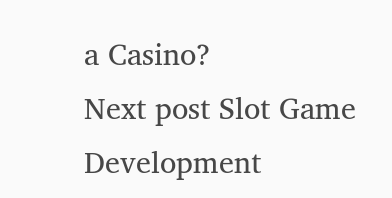a Casino?
Next post Slot Game Development